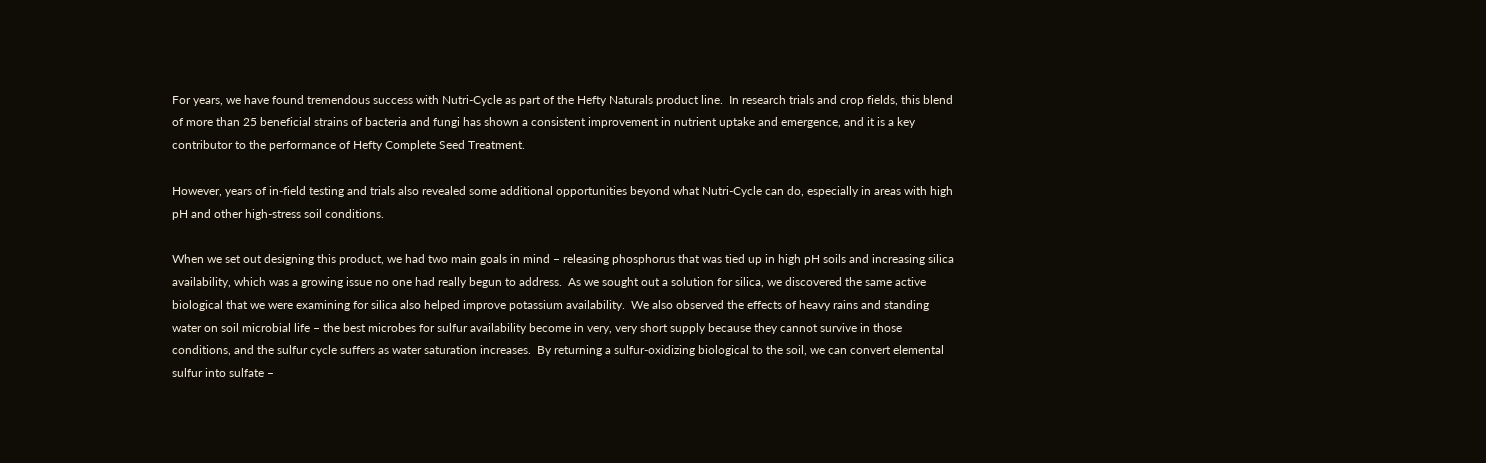For years, we have found tremendous success with Nutri-Cycle as part of the Hefty Naturals product line.  In research trials and crop fields, this blend of more than 25 beneficial strains of bacteria and fungi has shown a consistent improvement in nutrient uptake and emergence, and it is a key contributor to the performance of Hefty Complete Seed Treatment.

However, years of in-field testing and trials also revealed some additional opportunities beyond what Nutri-Cycle can do, especially in areas with high pH and other high-stress soil conditions.

When we set out designing this product, we had two main goals in mind – releasing phosphorus that was tied up in high pH soils and increasing silica availability, which was a growing issue no one had really begun to address.  As we sought out a solution for silica, we discovered the same active biological that we were examining for silica also helped improve potassium availability.  We also observed the effects of heavy rains and standing water on soil microbial life – the best microbes for sulfur availability become in very, very short supply because they cannot survive in those conditions, and the sulfur cycle suffers as water saturation increases.  By returning a sulfur-oxidizing biological to the soil, we can convert elemental sulfur into sulfate –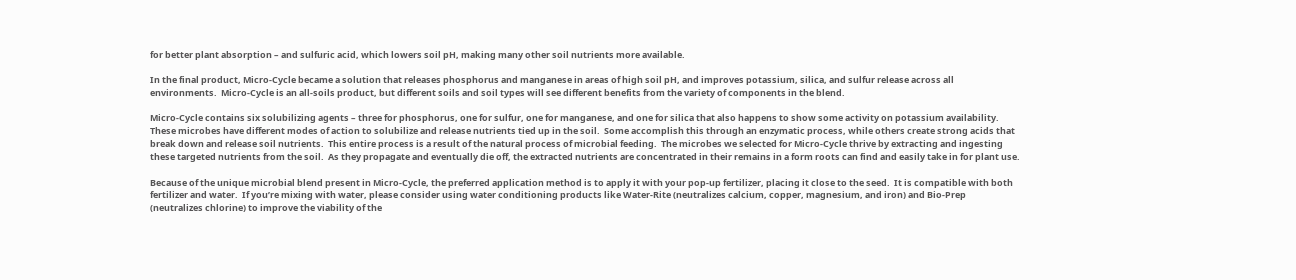for better plant absorption – and sulfuric acid, which lowers soil pH, making many other soil nutrients more available.

In the final product, Micro-Cycle became a solution that releases phosphorus and manganese in areas of high soil pH, and improves potassium, silica, and sulfur release across all environments.  Micro-Cycle is an all-soils product, but different soils and soil types will see different benefits from the variety of components in the blend.

Micro-Cycle contains six solubilizing agents – three for phosphorus, one for sulfur, one for manganese, and one for silica that also happens to show some activity on potassium availability.  These microbes have different modes of action to solubilize and release nutrients tied up in the soil.  Some accomplish this through an enzymatic process, while others create strong acids that break down and release soil nutrients.  This entire process is a result of the natural process of microbial feeding.  The microbes we selected for Micro-Cycle thrive by extracting and ingesting these targeted nutrients from the soil.  As they propagate and eventually die off, the extracted nutrients are concentrated in their remains in a form roots can find and easily take in for plant use.

Because of the unique microbial blend present in Micro-Cycle, the preferred application method is to apply it with your pop-up fertilizer, placing it close to the seed.  It is compatible with both fertilizer and water.  If you’re mixing with water, please consider using water conditioning products like Water-Rite (neutralizes calcium, copper, magnesium, and iron) and Bio-Prep (neutralizes chlorine) to improve the viability of the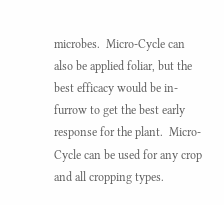microbes.  Micro-Cycle can also be applied foliar, but the best efficacy would be in-furrow to get the best early response for the plant.  Micro-Cycle can be used for any crop and all cropping types.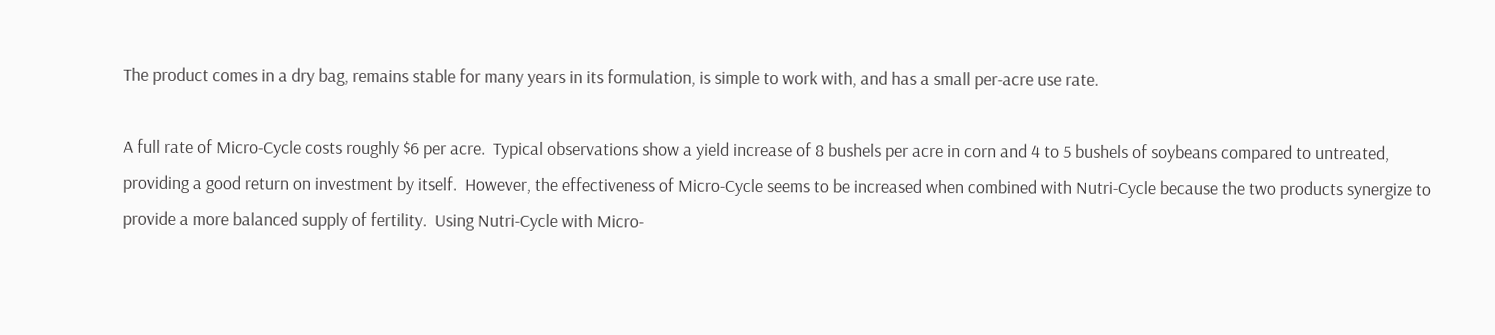The product comes in a dry bag, remains stable for many years in its formulation, is simple to work with, and has a small per-acre use rate.

A full rate of Micro-Cycle costs roughly $6 per acre.  Typical observations show a yield increase of 8 bushels per acre in corn and 4 to 5 bushels of soybeans compared to untreated, providing a good return on investment by itself.  However, the effectiveness of Micro-Cycle seems to be increased when combined with Nutri-Cycle because the two products synergize to provide a more balanced supply of fertility.  Using Nutri-Cycle with Micro-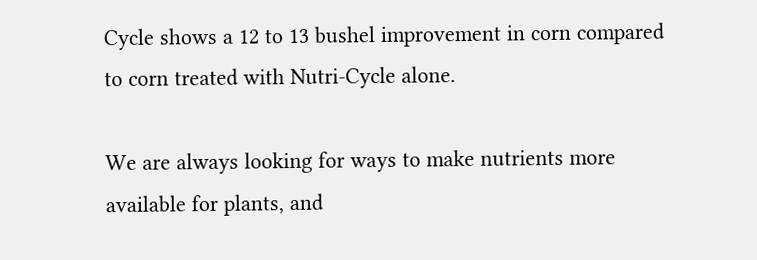Cycle shows a 12 to 13 bushel improvement in corn compared to corn treated with Nutri-Cycle alone.

We are always looking for ways to make nutrients more available for plants, and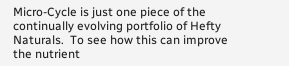Micro-Cycle is just one piece of the continually evolving portfolio of Hefty Naturals.  To see how this can improve the nutrient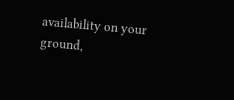availability on your ground,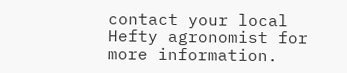contact your local Hefty agronomist for more information.